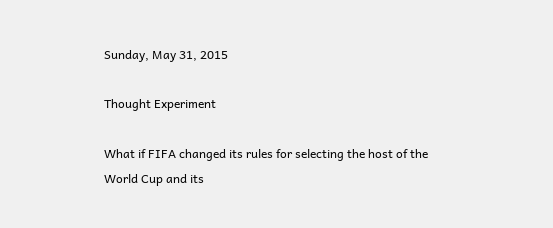Sunday, May 31, 2015

Thought Experiment

What if FIFA changed its rules for selecting the host of the World Cup and its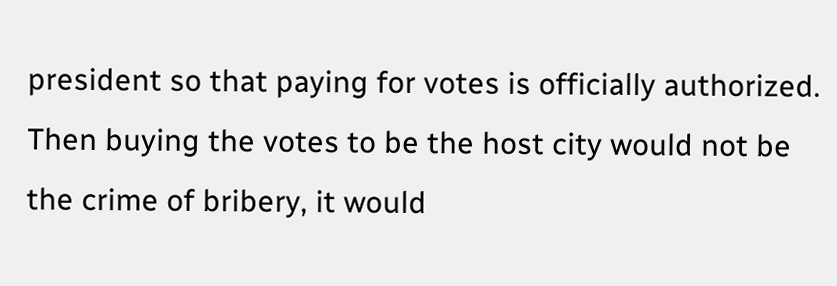president so that paying for votes is officially authorized. Then buying the votes to be the host city would not be the crime of bribery, it would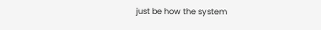just be how the system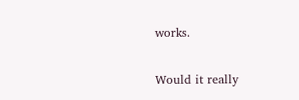works.

Would it really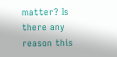matter? Is there any reason this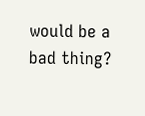would be a bad thing?